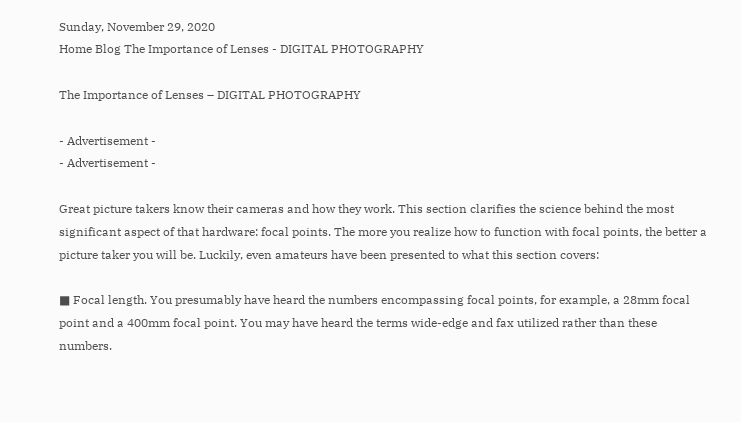Sunday, November 29, 2020
Home Blog The Importance of Lenses - DIGITAL PHOTOGRAPHY

The Importance of Lenses – DIGITAL PHOTOGRAPHY

- Advertisement -
- Advertisement -

Great picture takers know their cameras and how they work. This section clarifies the science behind the most significant aspect of that hardware: focal points. The more you realize how to function with focal points, the better a picture taker you will be. Luckily, even amateurs have been presented to what this section covers:

■ Focal length. You presumably have heard the numbers encompassing focal points, for example, a 28mm focal point and a 400mm focal point. You may have heard the terms wide-edge and fax utilized rather than these numbers.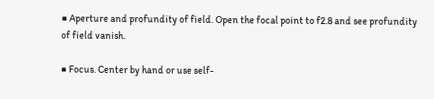■ Aperture and profundity of field. Open the focal point to f2.8 and see profundity of field vanish.

■ Focus. Center by hand or use self-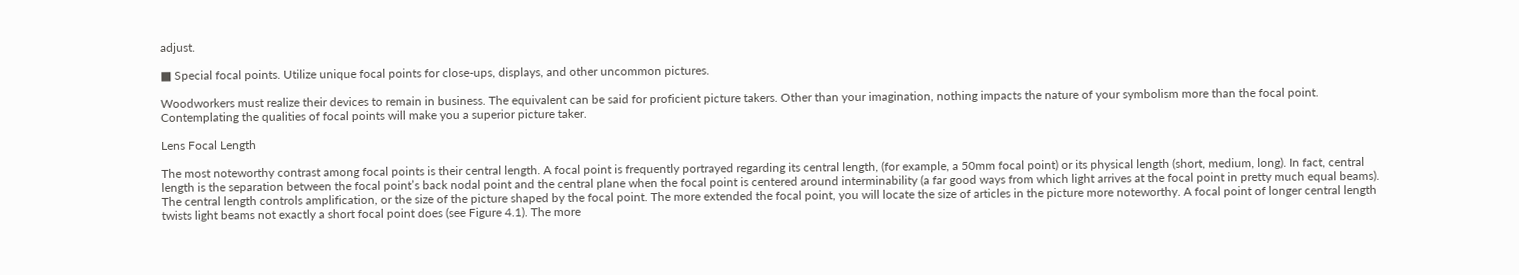adjust.

■ Special focal points. Utilize unique focal points for close-ups, displays, and other uncommon pictures.

Woodworkers must realize their devices to remain in business. The equivalent can be said for proficient picture takers. Other than your imagination, nothing impacts the nature of your symbolism more than the focal point. Contemplating the qualities of focal points will make you a superior picture taker.

Lens Focal Length

The most noteworthy contrast among focal points is their central length. A focal point is frequently portrayed regarding its central length, (for example, a 50mm focal point) or its physical length (short, medium, long). In fact, central length is the separation between the focal point’s back nodal point and the central plane when the focal point is centered around interminability (a far good ways from which light arrives at the focal point in pretty much equal beams). The central length controls amplification, or the size of the picture shaped by the focal point. The more extended the focal point, you will locate the size of articles in the picture more noteworthy. A focal point of longer central length twists light beams not exactly a short focal point does (see Figure 4.1). The more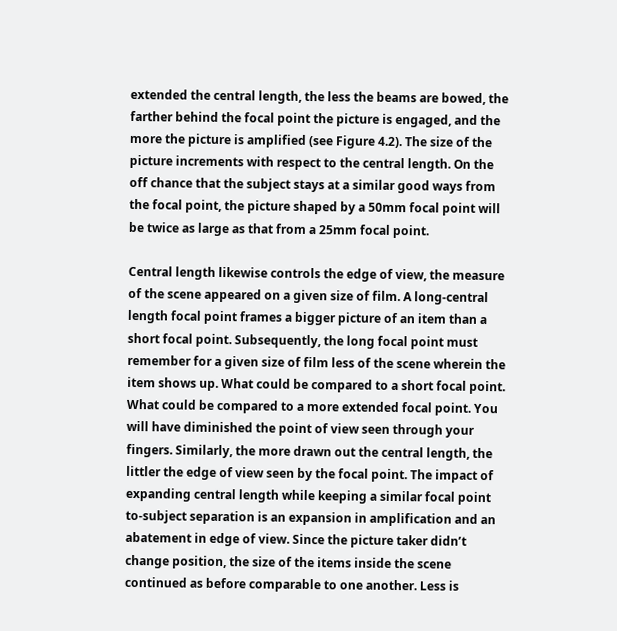extended the central length, the less the beams are bowed, the farther behind the focal point the picture is engaged, and the more the picture is amplified (see Figure 4.2). The size of the picture increments with respect to the central length. On the off chance that the subject stays at a similar good ways from the focal point, the picture shaped by a 50mm focal point will be twice as large as that from a 25mm focal point.

Central length likewise controls the edge of view, the measure of the scene appeared on a given size of film. A long-central length focal point frames a bigger picture of an item than a short focal point. Subsequently, the long focal point must remember for a given size of film less of the scene wherein the item shows up. What could be compared to a short focal point. What could be compared to a more extended focal point. You will have diminished the point of view seen through your fingers. Similarly, the more drawn out the central length, the littler the edge of view seen by the focal point. The impact of expanding central length while keeping a similar focal point to-subject separation is an expansion in amplification and an abatement in edge of view. Since the picture taker didn’t change position, the size of the items inside the scene continued as before comparable to one another. Less is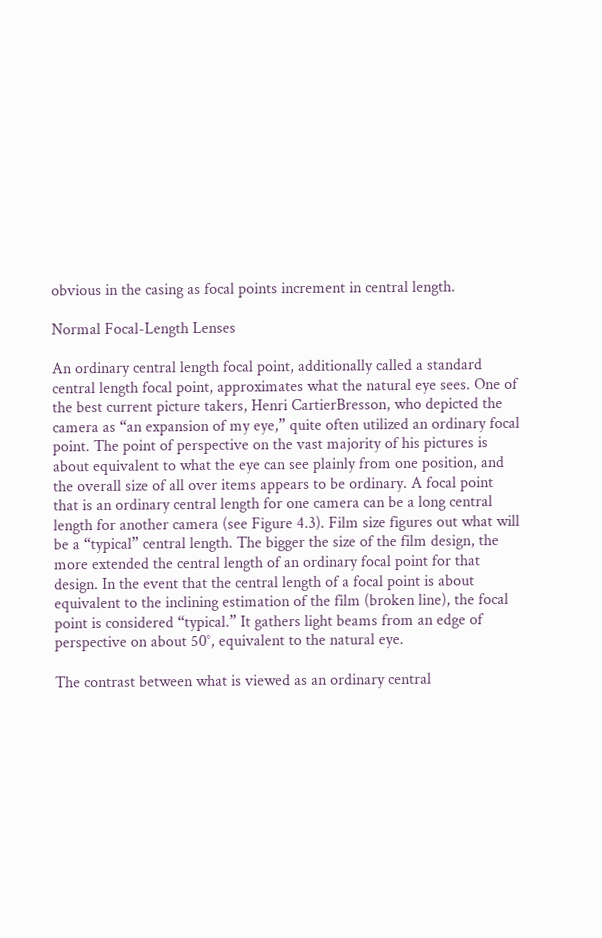obvious in the casing as focal points increment in central length.

Normal Focal-Length Lenses

An ordinary central length focal point, additionally called a standard central length focal point, approximates what the natural eye sees. One of the best current picture takers, Henri CartierBresson, who depicted the camera as “an expansion of my eye,” quite often utilized an ordinary focal point. The point of perspective on the vast majority of his pictures is about equivalent to what the eye can see plainly from one position, and the overall size of all over items appears to be ordinary. A focal point that is an ordinary central length for one camera can be a long central length for another camera (see Figure 4.3). Film size figures out what will be a “typical” central length. The bigger the size of the film design, the more extended the central length of an ordinary focal point for that design. In the event that the central length of a focal point is about equivalent to the inclining estimation of the film (broken line), the focal point is considered “typical.” It gathers light beams from an edge of perspective on about 50°, equivalent to the natural eye.

The contrast between what is viewed as an ordinary central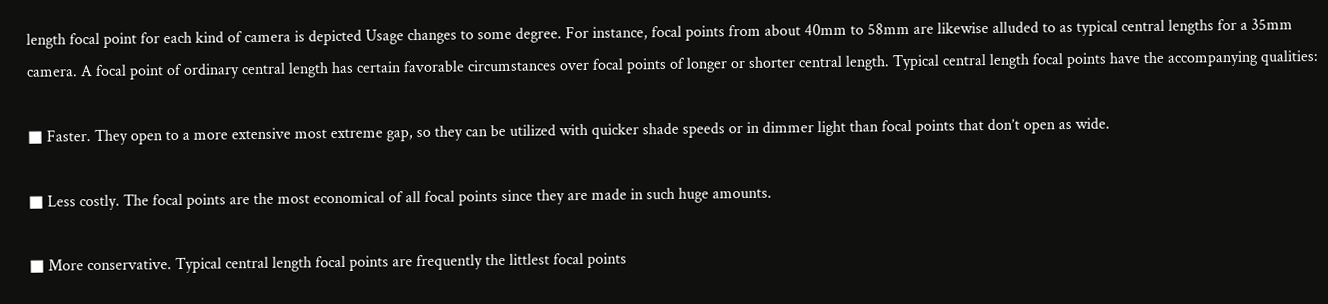length focal point for each kind of camera is depicted Usage changes to some degree. For instance, focal points from about 40mm to 58mm are likewise alluded to as typical central lengths for a 35mm camera. A focal point of ordinary central length has certain favorable circumstances over focal points of longer or shorter central length. Typical central length focal points have the accompanying qualities:

■ Faster. They open to a more extensive most extreme gap, so they can be utilized with quicker shade speeds or in dimmer light than focal points that don’t open as wide.

■ Less costly. The focal points are the most economical of all focal points since they are made in such huge amounts.

■ More conservative. Typical central length focal points are frequently the littlest focal points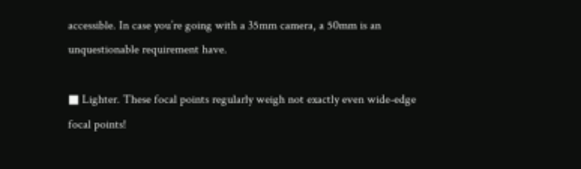accessible. In case you’re going with a 35mm camera, a 50mm is an unquestionable requirement have.

■ Lighter. These focal points regularly weigh not exactly even wide-edge focal points!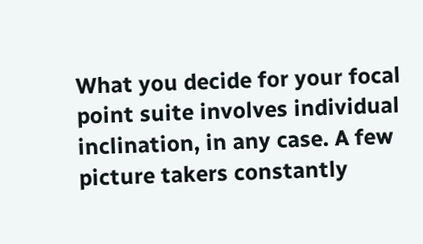What you decide for your focal point suite involves individual inclination, in any case. A few picture takers constantly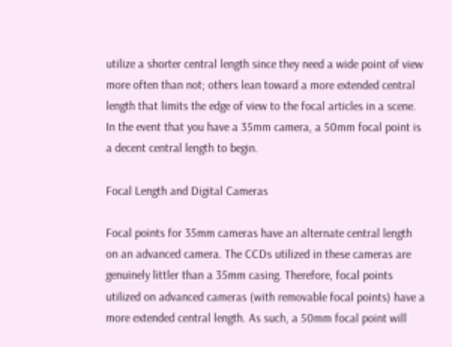utilize a shorter central length since they need a wide point of view more often than not; others lean toward a more extended central length that limits the edge of view to the focal articles in a scene. In the event that you have a 35mm camera, a 50mm focal point is a decent central length to begin.

Focal Length and Digital Cameras

Focal points for 35mm cameras have an alternate central length on an advanced camera. The CCDs utilized in these cameras are genuinely littler than a 35mm casing. Therefore, focal points utilized on advanced cameras (with removable focal points) have a more extended central length. As such, a 50mm focal point will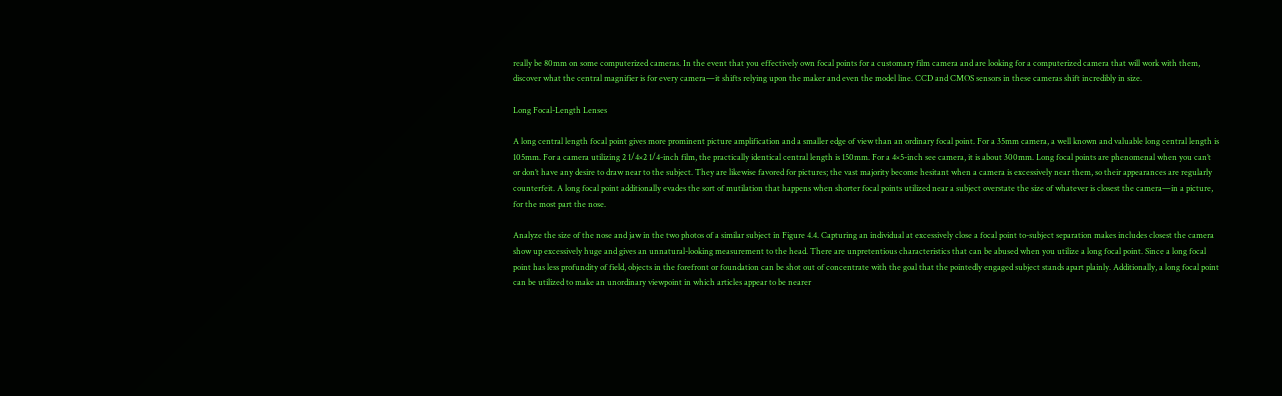really be 80mm on some computerized cameras. In the event that you effectively own focal points for a customary film camera and are looking for a computerized camera that will work with them, discover what the central magnifier is for every camera—it shifts relying upon the maker and even the model line. CCD and CMOS sensors in these cameras shift incredibly in size.

Long Focal-Length Lenses

A long central length focal point gives more prominent picture amplification and a smaller edge of view than an ordinary focal point. For a 35mm camera, a well known and valuable long central length is 105mm. For a camera utilizing 2 1/4×2 1/4-inch film, the practically identical central length is 150mm. For a 4×5-inch see camera, it is about 300mm. Long focal points are phenomenal when you can’t or don’t have any desire to draw near to the subject. They are likewise favored for pictures; the vast majority become hesitant when a camera is excessively near them, so their appearances are regularly counterfeit. A long focal point additionally evades the sort of mutilation that happens when shorter focal points utilized near a subject overstate the size of whatever is closest the camera—in a picture, for the most part the nose.

Analyze the size of the nose and jaw in the two photos of a similar subject in Figure 4.4. Capturing an individual at excessively close a focal point to-subject separation makes includes closest the camera show up excessively huge and gives an unnatural-looking measurement to the head. There are unpretentious characteristics that can be abused when you utilize a long focal point. Since a long focal point has less profundity of field, objects in the forefront or foundation can be shot out of concentrate with the goal that the pointedly engaged subject stands apart plainly. Additionally, a long focal point can be utilized to make an unordinary viewpoint in which articles appear to be nearer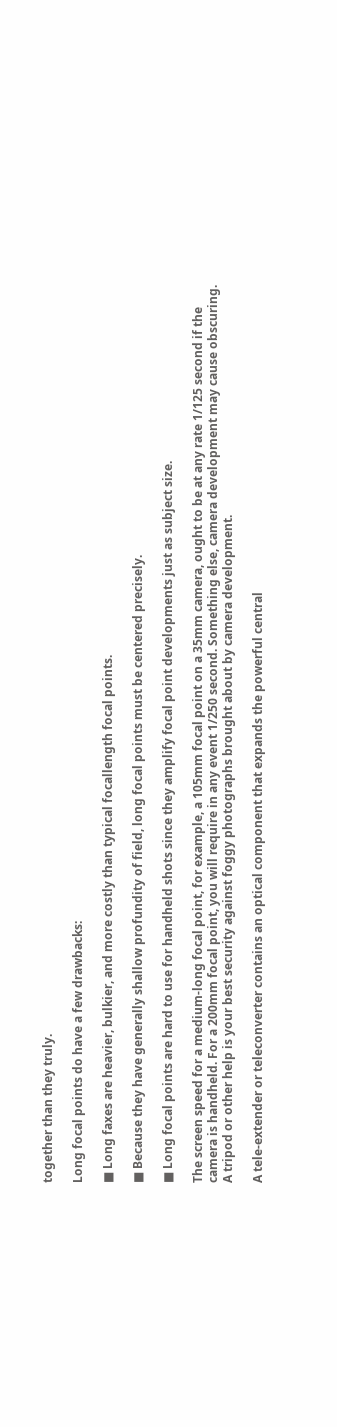together than they truly.

Long focal points do have a few drawbacks:

■ Long faxes are heavier, bulkier, and more costly than typical focallength focal points.

■ Because they have generally shallow profundity of field, long focal points must be centered precisely.

■ Long focal points are hard to use for handheld shots since they amplify focal point developments just as subject size.

The screen speed for a medium-long focal point, for example, a 105mm focal point on a 35mm camera, ought to be at any rate 1/125 second if the camera is handheld. For a 200mm focal point, you will require in any event 1/250 second. Something else, camera development may cause obscuring. A tripod or other help is your best security against foggy photographs brought about by camera development.

A tele-extender or teleconverter contains an optical component that expands the powerful central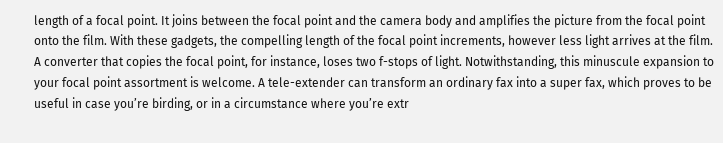length of a focal point. It joins between the focal point and the camera body and amplifies the picture from the focal point onto the film. With these gadgets, the compelling length of the focal point increments, however less light arrives at the film. A converter that copies the focal point, for instance, loses two f-stops of light. Notwithstanding, this minuscule expansion to your focal point assortment is welcome. A tele-extender can transform an ordinary fax into a super fax, which proves to be useful in case you’re birding, or in a circumstance where you’re extr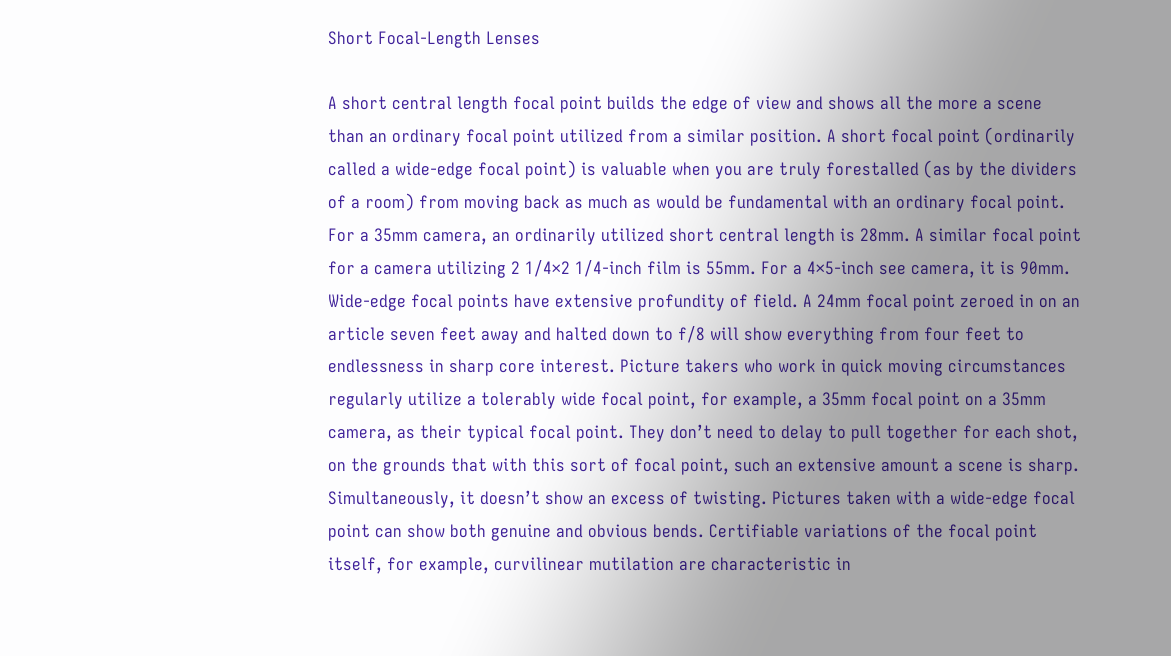Short Focal-Length Lenses

A short central length focal point builds the edge of view and shows all the more a scene than an ordinary focal point utilized from a similar position. A short focal point (ordinarily called a wide-edge focal point) is valuable when you are truly forestalled (as by the dividers of a room) from moving back as much as would be fundamental with an ordinary focal point. For a 35mm camera, an ordinarily utilized short central length is 28mm. A similar focal point for a camera utilizing 2 1/4×2 1/4-inch film is 55mm. For a 4×5-inch see camera, it is 90mm. Wide-edge focal points have extensive profundity of field. A 24mm focal point zeroed in on an article seven feet away and halted down to f/8 will show everything from four feet to endlessness in sharp core interest. Picture takers who work in quick moving circumstances regularly utilize a tolerably wide focal point, for example, a 35mm focal point on a 35mm camera, as their typical focal point. They don’t need to delay to pull together for each shot, on the grounds that with this sort of focal point, such an extensive amount a scene is sharp. Simultaneously, it doesn’t show an excess of twisting. Pictures taken with a wide-edge focal point can show both genuine and obvious bends. Certifiable variations of the focal point itself, for example, curvilinear mutilation are characteristic in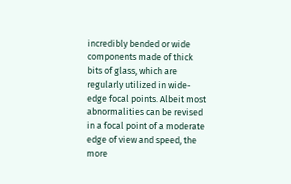incredibly bended or wide components made of thick bits of glass, which are regularly utilized in wide-edge focal points. Albeit most abnormalities can be revised in a focal point of a moderate edge of view and speed, the more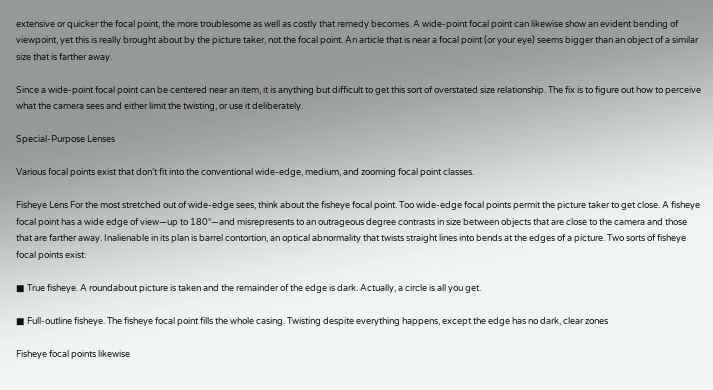extensive or quicker the focal point, the more troublesome as well as costly that remedy becomes. A wide-point focal point can likewise show an evident bending of viewpoint, yet this is really brought about by the picture taker, not the focal point. An article that is near a focal point (or your eye) seems bigger than an object of a similar size that is farther away.

Since a wide-point focal point can be centered near an item, it is anything but difficult to get this sort of overstated size relationship. The fix is to figure out how to perceive what the camera sees and either limit the twisting, or use it deliberately.

Special-Purpose Lenses

Various focal points exist that don’t fit into the conventional wide-edge, medium, and zooming focal point classes.

Fisheye Lens For the most stretched out of wide-edge sees, think about the fisheye focal point. Too wide-edge focal points permit the picture taker to get close. A fisheye focal point has a wide edge of view—up to 180°—and misrepresents to an outrageous degree contrasts in size between objects that are close to the camera and those that are farther away. Inalienable in its plan is barrel contortion, an optical abnormality that twists straight lines into bends at the edges of a picture. Two sorts of fisheye focal points exist:

■ True fisheye. A roundabout picture is taken and the remainder of the edge is dark. Actually, a circle is all you get.

■ Full-outline fisheye. The fisheye focal point fills the whole casing. Twisting despite everything happens, except the edge has no dark, clear zones

Fisheye focal points likewise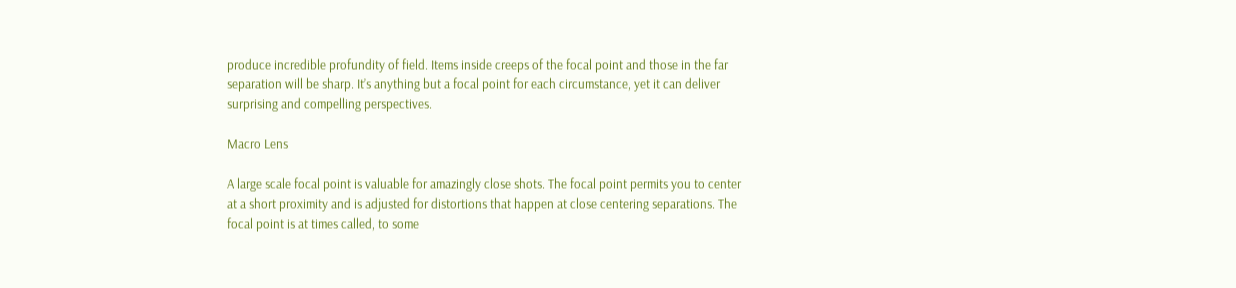produce incredible profundity of field. Items inside creeps of the focal point and those in the far separation will be sharp. It’s anything but a focal point for each circumstance, yet it can deliver surprising and compelling perspectives.

Macro Lens

A large scale focal point is valuable for amazingly close shots. The focal point permits you to center at a short proximity and is adjusted for distortions that happen at close centering separations. The focal point is at times called, to some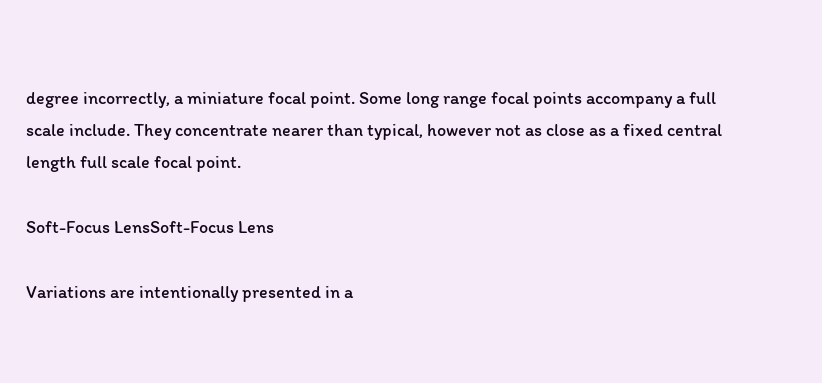degree incorrectly, a miniature focal point. Some long range focal points accompany a full scale include. They concentrate nearer than typical, however not as close as a fixed central length full scale focal point.

Soft-Focus LensSoft-Focus Lens

Variations are intentionally presented in a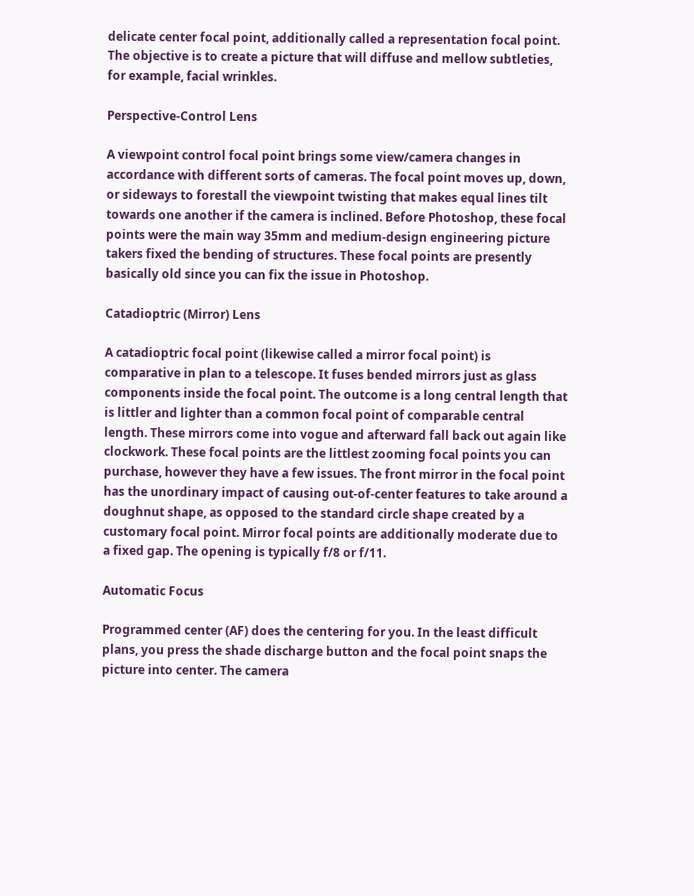delicate center focal point, additionally called a representation focal point. The objective is to create a picture that will diffuse and mellow subtleties, for example, facial wrinkles.

Perspective-Control Lens

A viewpoint control focal point brings some view/camera changes in accordance with different sorts of cameras. The focal point moves up, down, or sideways to forestall the viewpoint twisting that makes equal lines tilt towards one another if the camera is inclined. Before Photoshop, these focal points were the main way 35mm and medium-design engineering picture takers fixed the bending of structures. These focal points are presently basically old since you can fix the issue in Photoshop.

Catadioptric (Mirror) Lens

A catadioptric focal point (likewise called a mirror focal point) is comparative in plan to a telescope. It fuses bended mirrors just as glass components inside the focal point. The outcome is a long central length that is littler and lighter than a common focal point of comparable central length. These mirrors come into vogue and afterward fall back out again like clockwork. These focal points are the littlest zooming focal points you can purchase, however they have a few issues. The front mirror in the focal point has the unordinary impact of causing out-of-center features to take around a doughnut shape, as opposed to the standard circle shape created by a customary focal point. Mirror focal points are additionally moderate due to a fixed gap. The opening is typically f/8 or f/11.

Automatic Focus

Programmed center (AF) does the centering for you. In the least difficult plans, you press the shade discharge button and the focal point snaps the picture into center. The camera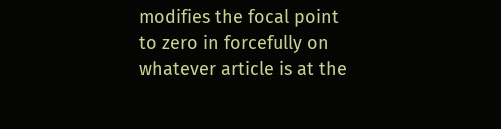modifies the focal point to zero in forcefully on whatever article is at the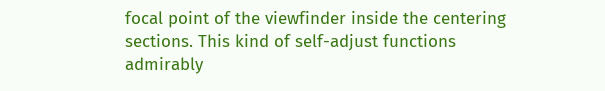focal point of the viewfinder inside the centering sections. This kind of self-adjust functions admirably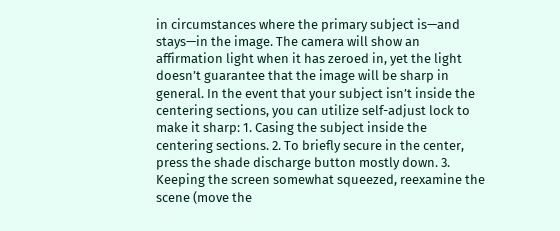in circumstances where the primary subject is—and stays—in the image. The camera will show an affirmation light when it has zeroed in, yet the light doesn’t guarantee that the image will be sharp in general. In the event that your subject isn’t inside the centering sections, you can utilize self-adjust lock to make it sharp: 1. Casing the subject inside the centering sections. 2. To briefly secure in the center, press the shade discharge button mostly down. 3. Keeping the screen somewhat squeezed, reexamine the scene (move the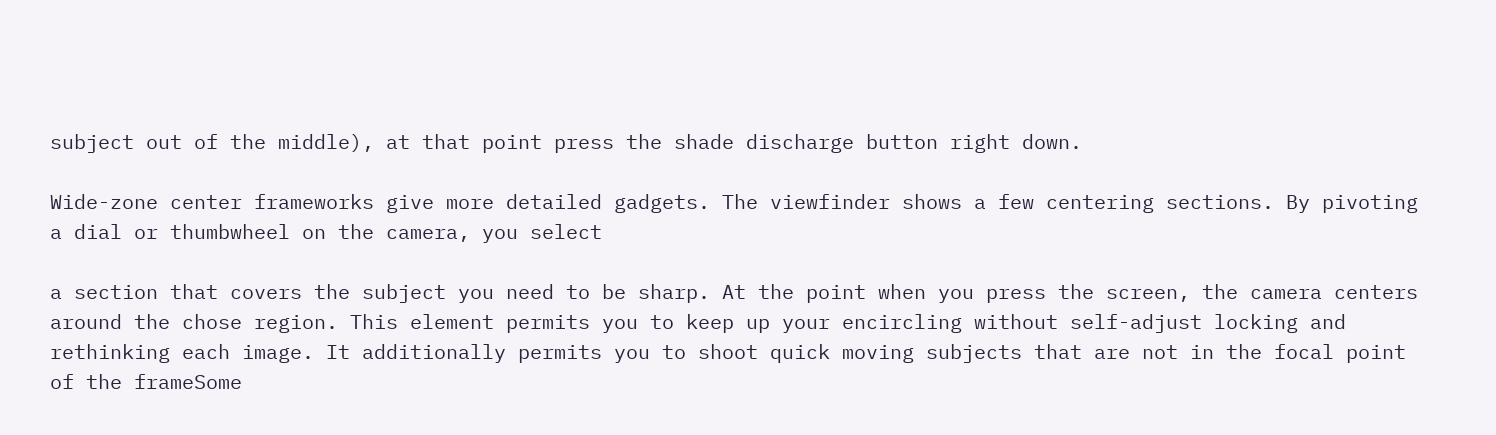subject out of the middle), at that point press the shade discharge button right down.

Wide-zone center frameworks give more detailed gadgets. The viewfinder shows a few centering sections. By pivoting a dial or thumbwheel on the camera, you select

a section that covers the subject you need to be sharp. At the point when you press the screen, the camera centers around the chose region. This element permits you to keep up your encircling without self-adjust locking and rethinking each image. It additionally permits you to shoot quick moving subjects that are not in the focal point of the frameSome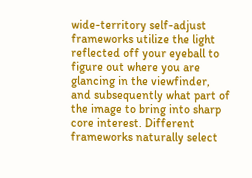wide-territory self-adjust frameworks utilize the light reflected off your eyeball to figure out where you are glancing in the viewfinder, and subsequently what part of the image to bring into sharp core interest. Different frameworks naturally select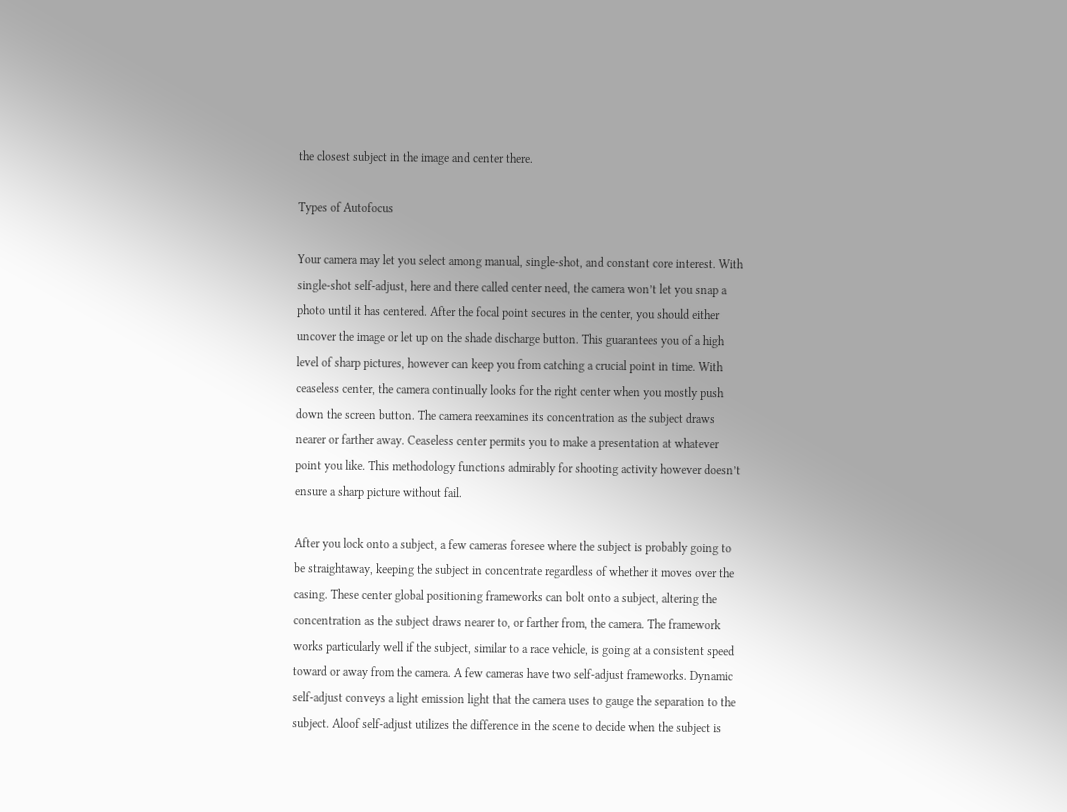the closest subject in the image and center there.

Types of Autofocus

Your camera may let you select among manual, single-shot, and constant core interest. With single-shot self-adjust, here and there called center need, the camera won’t let you snap a photo until it has centered. After the focal point secures in the center, you should either uncover the image or let up on the shade discharge button. This guarantees you of a high level of sharp pictures, however can keep you from catching a crucial point in time. With ceaseless center, the camera continually looks for the right center when you mostly push down the screen button. The camera reexamines its concentration as the subject draws nearer or farther away. Ceaseless center permits you to make a presentation at whatever point you like. This methodology functions admirably for shooting activity however doesn’t ensure a sharp picture without fail.

After you lock onto a subject, a few cameras foresee where the subject is probably going to be straightaway, keeping the subject in concentrate regardless of whether it moves over the casing. These center global positioning frameworks can bolt onto a subject, altering the concentration as the subject draws nearer to, or farther from, the camera. The framework works particularly well if the subject, similar to a race vehicle, is going at a consistent speed toward or away from the camera. A few cameras have two self-adjust frameworks. Dynamic self-adjust conveys a light emission light that the camera uses to gauge the separation to the subject. Aloof self-adjust utilizes the difference in the scene to decide when the subject is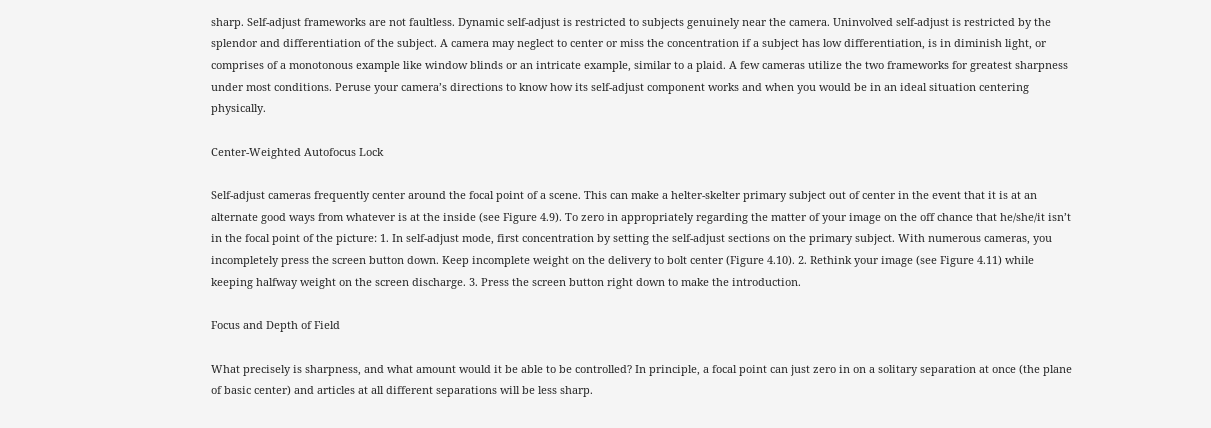sharp. Self-adjust frameworks are not faultless. Dynamic self-adjust is restricted to subjects genuinely near the camera. Uninvolved self-adjust is restricted by the splendor and differentiation of the subject. A camera may neglect to center or miss the concentration if a subject has low differentiation, is in diminish light, or comprises of a monotonous example like window blinds or an intricate example, similar to a plaid. A few cameras utilize the two frameworks for greatest sharpness under most conditions. Peruse your camera’s directions to know how its self-adjust component works and when you would be in an ideal situation centering physically.

Center-Weighted Autofocus Lock

Self-adjust cameras frequently center around the focal point of a scene. This can make a helter-skelter primary subject out of center in the event that it is at an alternate good ways from whatever is at the inside (see Figure 4.9). To zero in appropriately regarding the matter of your image on the off chance that he/she/it isn’t in the focal point of the picture: 1. In self-adjust mode, first concentration by setting the self-adjust sections on the primary subject. With numerous cameras, you incompletely press the screen button down. Keep incomplete weight on the delivery to bolt center (Figure 4.10). 2. Rethink your image (see Figure 4.11) while keeping halfway weight on the screen discharge. 3. Press the screen button right down to make the introduction.

Focus and Depth of Field

What precisely is sharpness, and what amount would it be able to be controlled? In principle, a focal point can just zero in on a solitary separation at once (the plane of basic center) and articles at all different separations will be less sharp.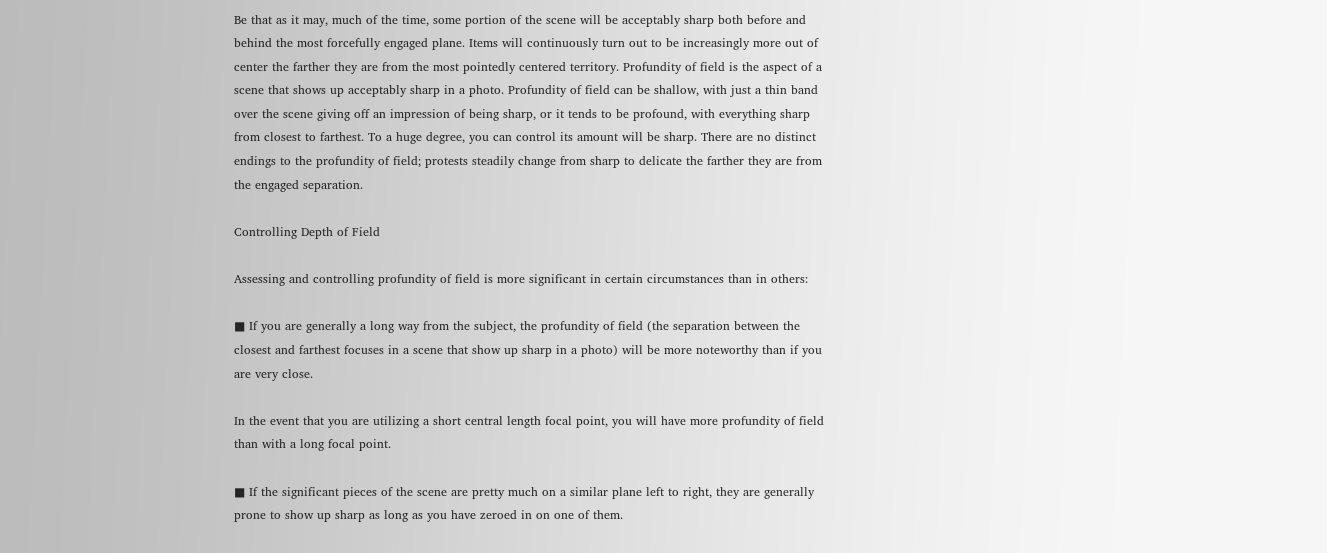Be that as it may, much of the time, some portion of the scene will be acceptably sharp both before and behind the most forcefully engaged plane. Items will continuously turn out to be increasingly more out of center the farther they are from the most pointedly centered territory. Profundity of field is the aspect of a scene that shows up acceptably sharp in a photo. Profundity of field can be shallow, with just a thin band over the scene giving off an impression of being sharp, or it tends to be profound, with everything sharp from closest to farthest. To a huge degree, you can control its amount will be sharp. There are no distinct endings to the profundity of field; protests steadily change from sharp to delicate the farther they are from the engaged separation.

Controlling Depth of Field

Assessing and controlling profundity of field is more significant in certain circumstances than in others:

■ If you are generally a long way from the subject, the profundity of field (the separation between the closest and farthest focuses in a scene that show up sharp in a photo) will be more noteworthy than if you are very close.

In the event that you are utilizing a short central length focal point, you will have more profundity of field than with a long focal point.

■ If the significant pieces of the scene are pretty much on a similar plane left to right, they are generally prone to show up sharp as long as you have zeroed in on one of them.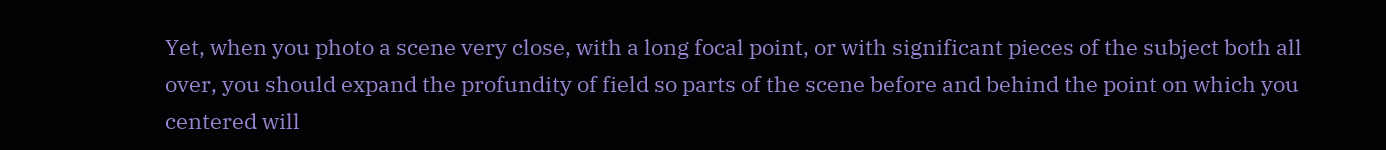Yet, when you photo a scene very close, with a long focal point, or with significant pieces of the subject both all over, you should expand the profundity of field so parts of the scene before and behind the point on which you centered will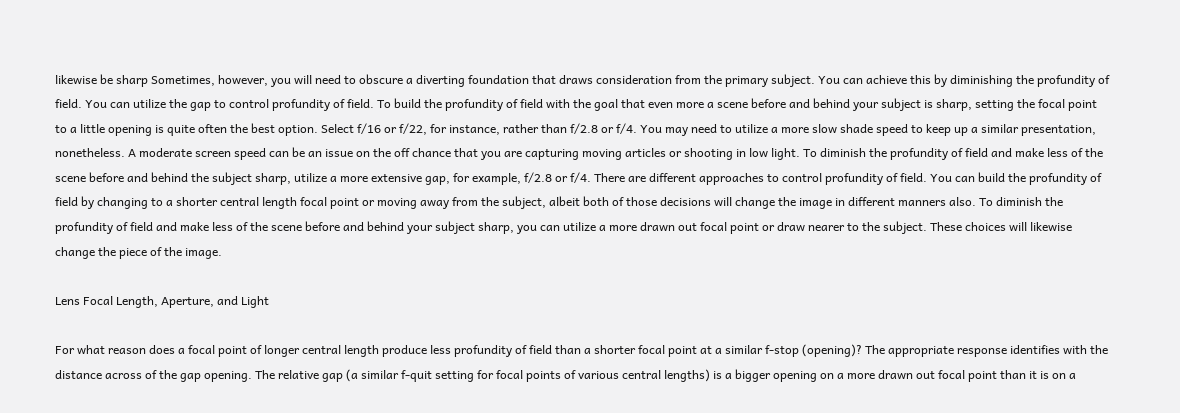likewise be sharp Sometimes, however, you will need to obscure a diverting foundation that draws consideration from the primary subject. You can achieve this by diminishing the profundity of field. You can utilize the gap to control profundity of field. To build the profundity of field with the goal that even more a scene before and behind your subject is sharp, setting the focal point to a little opening is quite often the best option. Select f/16 or f/22, for instance, rather than f/2.8 or f/4. You may need to utilize a more slow shade speed to keep up a similar presentation, nonetheless. A moderate screen speed can be an issue on the off chance that you are capturing moving articles or shooting in low light. To diminish the profundity of field and make less of the scene before and behind the subject sharp, utilize a more extensive gap, for example, f/2.8 or f/4. There are different approaches to control profundity of field. You can build the profundity of field by changing to a shorter central length focal point or moving away from the subject, albeit both of those decisions will change the image in different manners also. To diminish the profundity of field and make less of the scene before and behind your subject sharp, you can utilize a more drawn out focal point or draw nearer to the subject. These choices will likewise change the piece of the image.

Lens Focal Length, Aperture, and Light

For what reason does a focal point of longer central length produce less profundity of field than a shorter focal point at a similar f-stop (opening)? The appropriate response identifies with the distance across of the gap opening. The relative gap (a similar f-quit setting for focal points of various central lengths) is a bigger opening on a more drawn out focal point than it is on a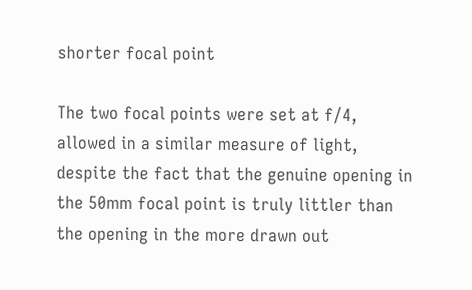shorter focal point

The two focal points were set at f/4, allowed in a similar measure of light, despite the fact that the genuine opening in the 50mm focal point is truly littler than the opening in the more drawn out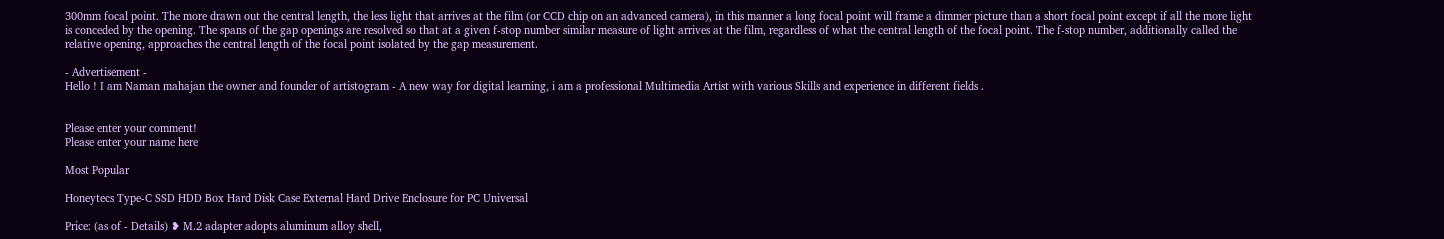300mm focal point. The more drawn out the central length, the less light that arrives at the film (or CCD chip on an advanced camera), in this manner a long focal point will frame a dimmer picture than a short focal point except if all the more light is conceded by the opening. The spans of the gap openings are resolved so that at a given f-stop number similar measure of light arrives at the film, regardless of what the central length of the focal point. The f-stop number, additionally called the relative opening, approaches the central length of the focal point isolated by the gap measurement.

- Advertisement -
Hello ! I am Naman mahajan the owner and founder of artistogram - A new way for digital learning, i am a professional Multimedia Artist with various Skills and experience in different fields .


Please enter your comment!
Please enter your name here

Most Popular

Honeytecs Type-C SSD HDD Box Hard Disk Case External Hard Drive Enclosure for PC Universal

Price: (as of - Details) ❥ M.2 adapter adopts aluminum alloy shell,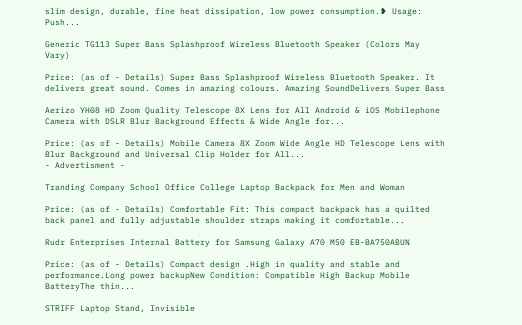slim design, durable, fine heat dissipation, low power consumption.❥ Usage: Push...

Generic TG113 Super Bass Splashproof Wireless Bluetooth Speaker (Colors May Vary)

Price: (as of - Details) Super Bass Splashproof Wireless Bluetooth Speaker. It delivers great sound. Comes in amazing colours. Amazing SoundDelivers Super Bass

Aerizo YH08 HD Zoom Quality Telescope 8X Lens for All Android & iOS Mobilephone Camera with DSLR Blur Background Effects & Wide Angle for...

Price: (as of - Details) Mobile Camera 8X Zoom Wide Angle HD Telescope Lens with Blur Background and Universal Clip Holder for All...
- Advertisment -

Tranding Company School Office College Laptop Backpack for Men and Woman

Price: (as of - Details) Comfortable Fit: This compact backpack has a quilted back panel and fully adjustable shoulder straps making it comfortable...

Rudr Enterprises Internal Battery for Samsung Galaxy A70 M50 EB-BA750ABUN

Price: (as of - Details) Compact design .High in quality and stable and performance.Long power backupNew Condition: Compatible High Backup Mobile BatteryThe thin...

STRIFF Laptop Stand, Invisible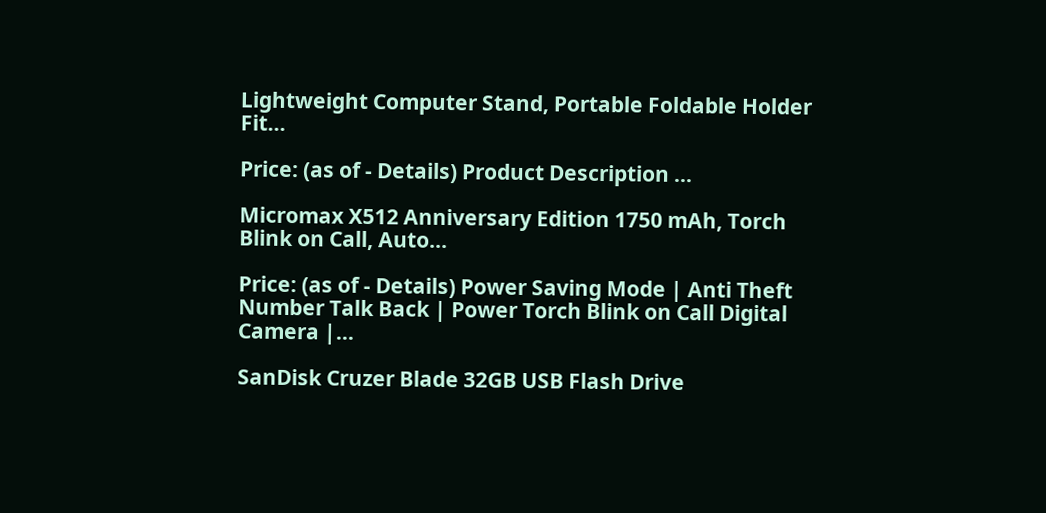Lightweight Computer Stand, Portable Foldable Holder Fit...

Price: (as of - Details) Product Description ...

Micromax X512 Anniversary Edition 1750 mAh, Torch Blink on Call, Auto...

Price: (as of - Details) Power Saving Mode | Anti Theft Number Talk Back | Power Torch Blink on Call Digital Camera |...

SanDisk Cruzer Blade 32GB USB Flash Drive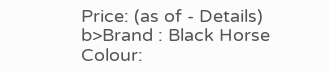Price: (as of - Details) b>Brand : Black Horse Colour: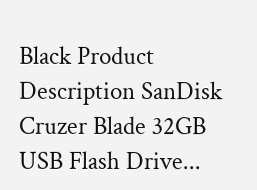Black Product Description SanDisk Cruzer Blade 32GB USB Flash Drive...